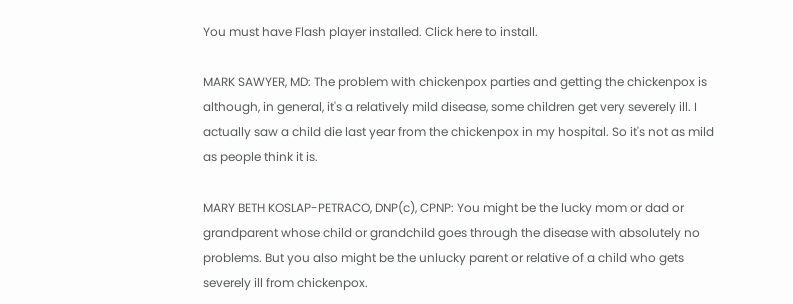You must have Flash player installed. Click here to install.

MARK SAWYER, MD: The problem with chickenpox parties and getting the chickenpox is although, in general, it's a relatively mild disease, some children get very severely ill. I actually saw a child die last year from the chickenpox in my hospital. So it's not as mild as people think it is.

MARY BETH KOSLAP-PETRACO, DNP(c), CPNP: You might be the lucky mom or dad or grandparent whose child or grandchild goes through the disease with absolutely no problems. But you also might be the unlucky parent or relative of a child who gets severely ill from chickenpox.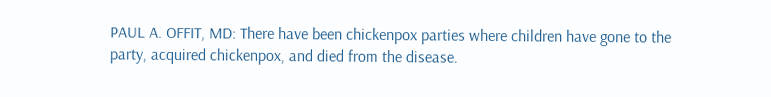PAUL A. OFFIT, MD: There have been chickenpox parties where children have gone to the party, acquired chickenpox, and died from the disease.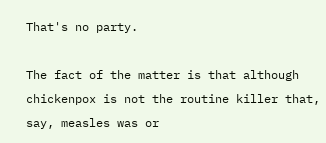That's no party.

The fact of the matter is that although chickenpox is not the routine killer that, say, measles was or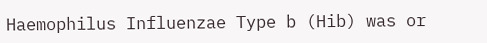Haemophilus Influenzae Type b (Hib) was or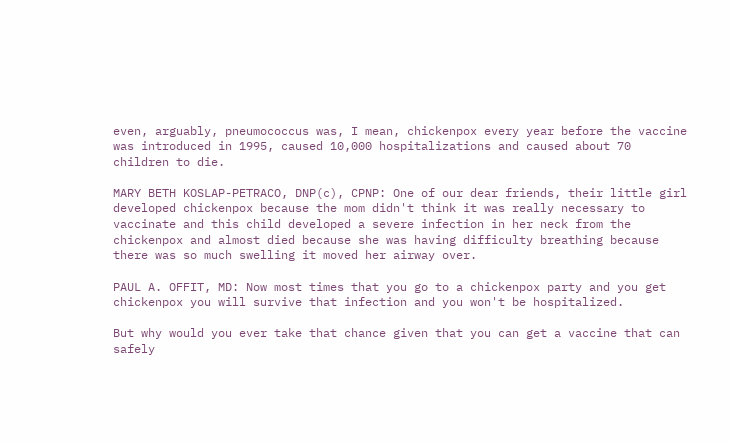even, arguably, pneumococcus was, I mean, chickenpox every year before the vaccine was introduced in 1995, caused 10,000 hospitalizations and caused about 70 children to die.

MARY BETH KOSLAP-PETRACO, DNP(c), CPNP: One of our dear friends, their little girl developed chickenpox because the mom didn't think it was really necessary to vaccinate and this child developed a severe infection in her neck from the chickenpox and almost died because she was having difficulty breathing because there was so much swelling it moved her airway over.

PAUL A. OFFIT, MD: Now most times that you go to a chickenpox party and you get chickenpox you will survive that infection and you won't be hospitalized.

But why would you ever take that chance given that you can get a vaccine that can safely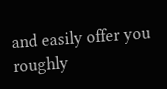and easily offer you roughly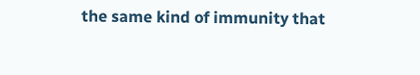the same kind of immunity that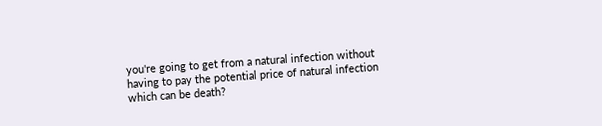you're going to get from a natural infection without having to pay the potential price of natural infection which can be death?